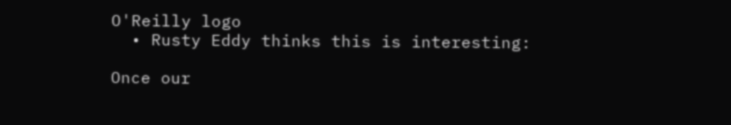O'Reilly logo
  • Rusty Eddy thinks this is interesting:

Once our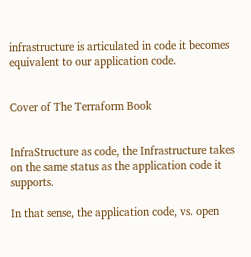infrastructure is articulated in code it becomes equivalent to our application code.


Cover of The Terraform Book


InfraStructure as code, the Infrastructure takes on the same status as the application code it supports.

In that sense, the application code, vs. open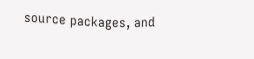source packages, and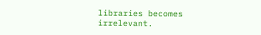libraries becomes irrelevant.